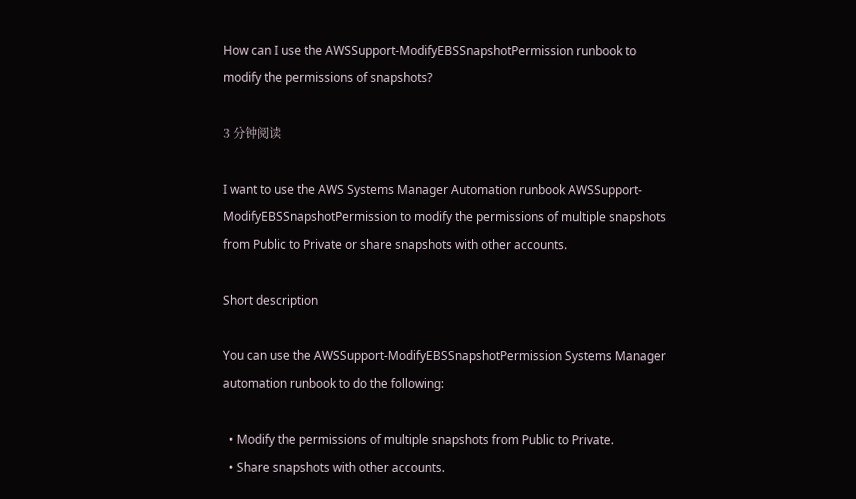How can I use the AWSSupport-ModifyEBSSnapshotPermission runbook to modify the permissions of snapshots?

3 分钟阅读

I want to use the AWS Systems Manager Automation runbook AWSSupport-ModifyEBSSnapshotPermission to modify the permissions of multiple snapshots from Public to Private or share snapshots with other accounts.

Short description

You can use the AWSSupport-ModifyEBSSnapshotPermission Systems Manager automation runbook to do the following:

  • Modify the permissions of multiple snapshots from Public to Private.
  • Share snapshots with other accounts.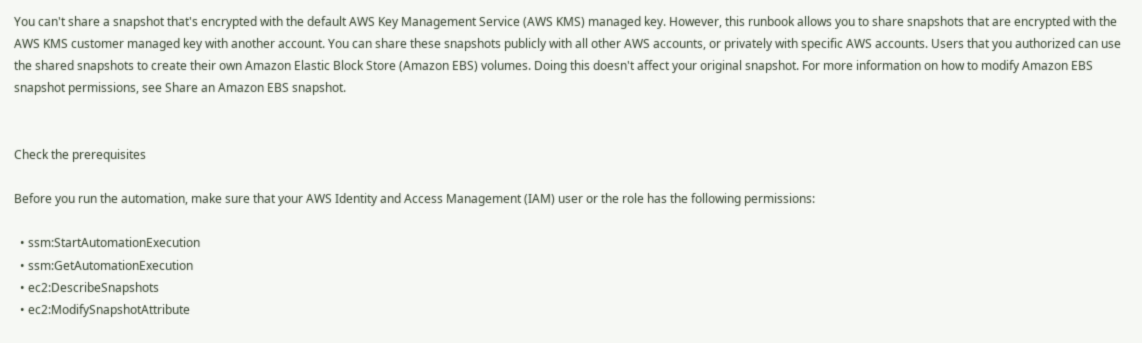You can't share a snapshot that's encrypted with the default AWS Key Management Service (AWS KMS) managed key. However, this runbook allows you to share snapshots that are encrypted with the AWS KMS customer managed key with another account. You can share these snapshots publicly with all other AWS accounts, or privately with specific AWS accounts. Users that you authorized can use the shared snapshots to create their own Amazon Elastic Block Store (Amazon EBS) volumes. Doing this doesn't affect your original snapshot. For more information on how to modify Amazon EBS snapshot permissions, see Share an Amazon EBS snapshot.


Check the prerequisites

Before you run the automation, make sure that your AWS Identity and Access Management (IAM) user or the role has the following permissions:

  • ssm:StartAutomationExecution
  • ssm:GetAutomationExecution
  • ec2:DescribeSnapshots
  • ec2:ModifySnapshotAttribute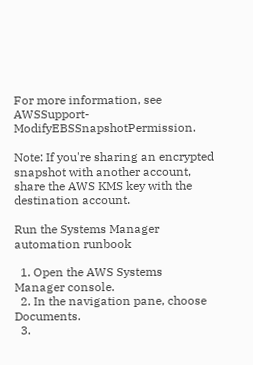For more information, see AWSSupport-ModifyEBSSnapshotPermission.

Note: If you're sharing an encrypted snapshot with another account, share the AWS KMS key with the destination account.

Run the Systems Manager automation runbook

  1. Open the AWS Systems Manager console.
  2. In the navigation pane, choose Documents.
  3.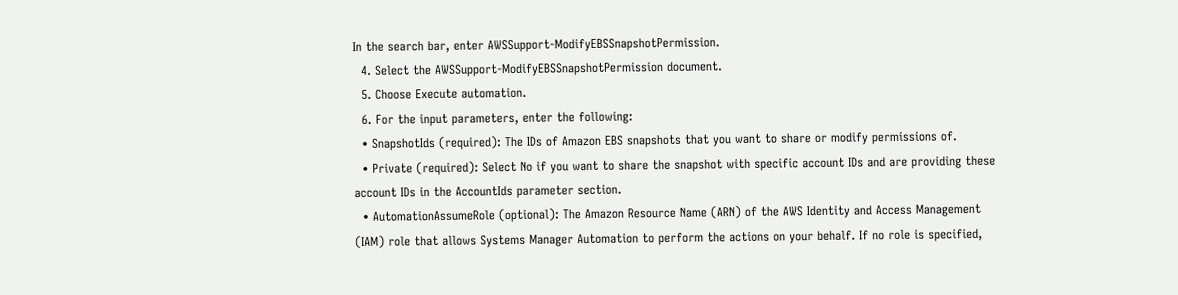In the search bar, enter AWSSupport-ModifyEBSSnapshotPermission.
  4. Select the AWSSupport-ModifyEBSSnapshotPermission document.
  5. Choose Execute automation.
  6. For the input parameters, enter the following:
  • SnapshotIds (required): The IDs of Amazon EBS snapshots that you want to share or modify permissions of.
  • Private (required): Select No if you want to share the snapshot with specific account IDs and are providing these account IDs in the AccountIds parameter section.
  • AutomationAssumeRole (optional): The Amazon Resource Name (ARN) of the AWS Identity and Access Management (IAM) role that allows Systems Manager Automation to perform the actions on your behalf. If no role is specified,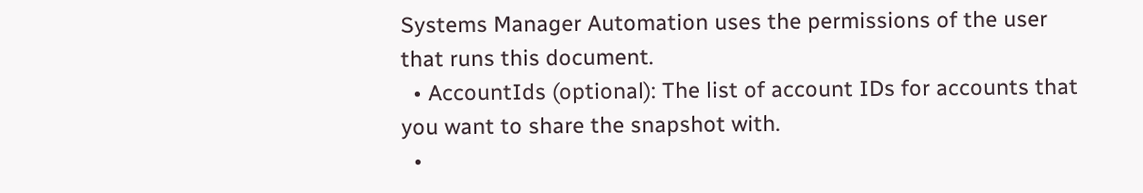Systems Manager Automation uses the permissions of the user that runs this document.
  • AccountIds (optional): The list of account IDs for accounts that you want to share the snapshot with.
  •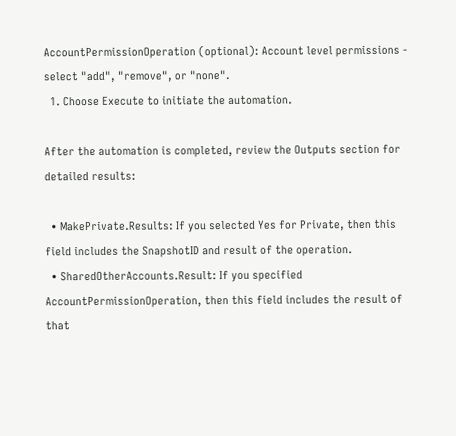AccountPermissionOperation (optional): Account level permissions - select "add", "remove", or "none".
  1. Choose Execute to initiate the automation.

After the automation is completed, review the Outputs section for detailed results:

  • MakePrivate.Results: If you selected Yes for Private, then this field includes the SnapshotID and result of the operation.
  • SharedOtherAccounts.Result: If you specified AccountPermissionOperation, then this field includes the result of that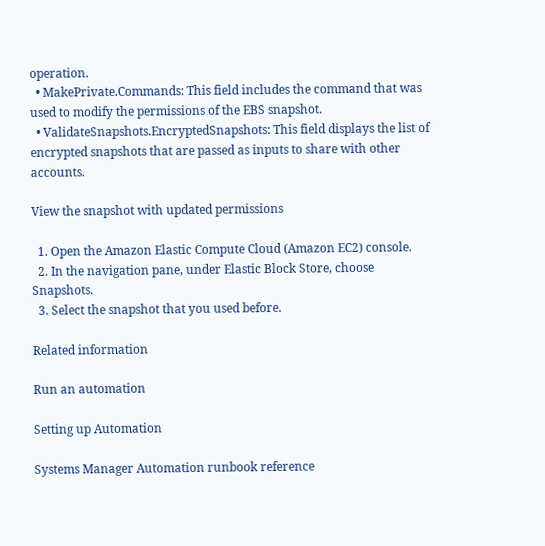operation.
  • MakePrivate.Commands: This field includes the command that was used to modify the permissions of the EBS snapshot.
  • ValidateSnapshots.EncryptedSnapshots: This field displays the list of encrypted snapshots that are passed as inputs to share with other accounts.

View the snapshot with updated permissions

  1. Open the Amazon Elastic Compute Cloud (Amazon EC2) console.
  2. In the navigation pane, under Elastic Block Store, choose Snapshots.
  3. Select the snapshot that you used before.

Related information

Run an automation

Setting up Automation

Systems Manager Automation runbook reference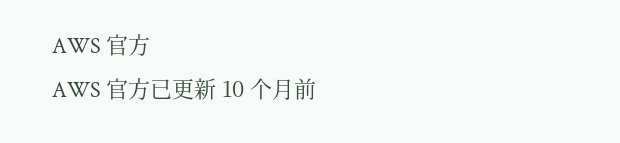AWS 官方
AWS 官方已更新 10 个月前